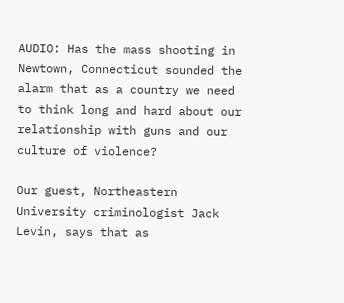AUDIO: Has the mass shooting in Newtown, Connecticut sounded the alarm that as a country we need to think long and hard about our relationship with guns and our culture of violence?

Our guest, Northeastern University criminologist Jack Levin, says that as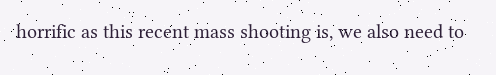horrific as this recent mass shooting is, we also need to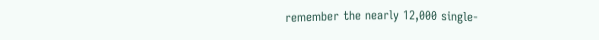remember the nearly 12,000 single-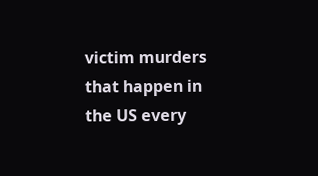victim murders that happen in the US every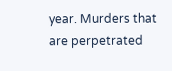year. Murders that are perpetrated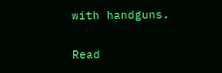with handguns.


Read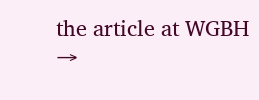the article at WGBH →